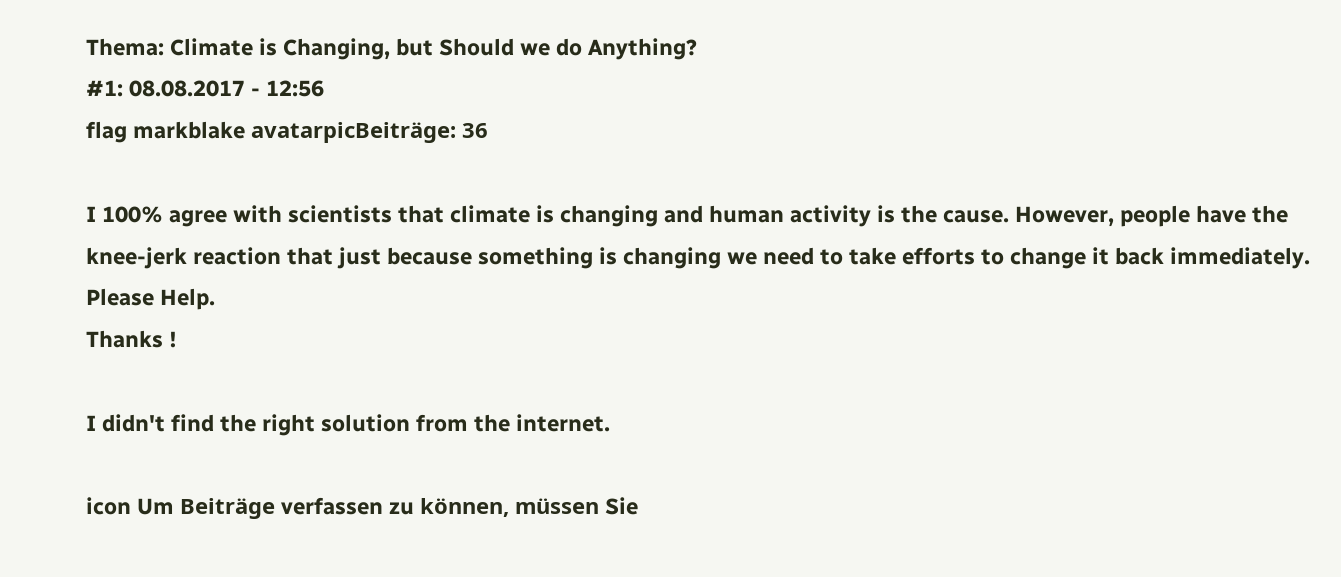Thema: Climate is Changing, but Should we do Anything?
#1: 08.08.2017 - 12:56
flag markblake avatarpicBeiträge: 36

I 100% agree with scientists that climate is changing and human activity is the cause. However, people have the knee-jerk reaction that just because something is changing we need to take efforts to change it back immediately.
Please Help.
Thanks !

I didn't find the right solution from the internet.

icon Um Beiträge verfassen zu können, müssen Sie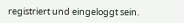registriert und eingeloggt sein.